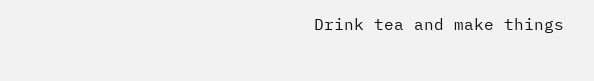Drink tea and make things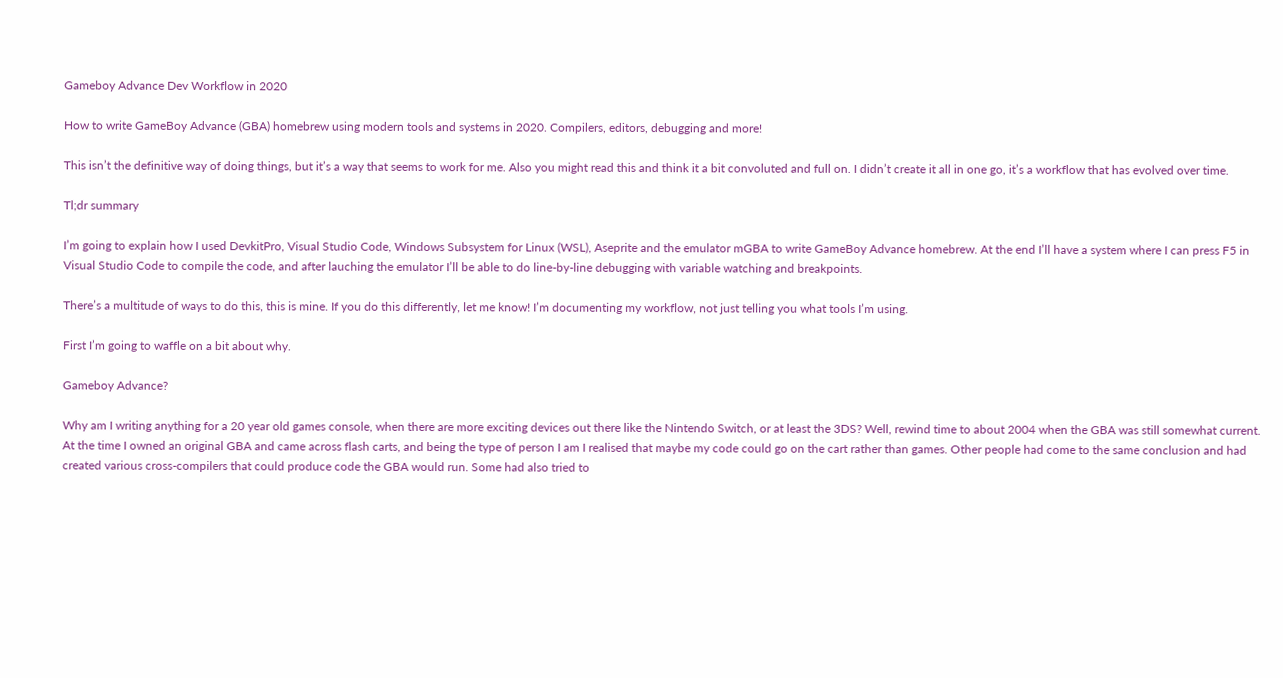Gameboy Advance Dev Workflow in 2020

How to write GameBoy Advance (GBA) homebrew using modern tools and systems in 2020. Compilers, editors, debugging and more!

This isn’t the definitive way of doing things, but it’s a way that seems to work for me. Also you might read this and think it a bit convoluted and full on. I didn’t create it all in one go, it’s a workflow that has evolved over time.

Tl;dr summary

I’m going to explain how I used DevkitPro, Visual Studio Code, Windows Subsystem for Linux (WSL), Aseprite and the emulator mGBA to write GameBoy Advance homebrew. At the end I’ll have a system where I can press F5 in Visual Studio Code to compile the code, and after lauching the emulator I’ll be able to do line-by-line debugging with variable watching and breakpoints.

There’s a multitude of ways to do this, this is mine. If you do this differently, let me know! I’m documenting my workflow, not just telling you what tools I’m using.

First I’m going to waffle on a bit about why.

Gameboy Advance?

Why am I writing anything for a 20 year old games console, when there are more exciting devices out there like the Nintendo Switch, or at least the 3DS? Well, rewind time to about 2004 when the GBA was still somewhat current. At the time I owned an original GBA and came across flash carts, and being the type of person I am I realised that maybe my code could go on the cart rather than games. Other people had come to the same conclusion and had created various cross-compilers that could produce code the GBA would run. Some had also tried to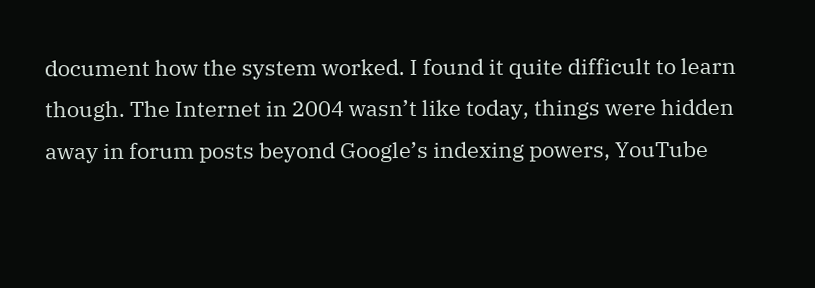document how the system worked. I found it quite difficult to learn though. The Internet in 2004 wasn’t like today, things were hidden away in forum posts beyond Google’s indexing powers, YouTube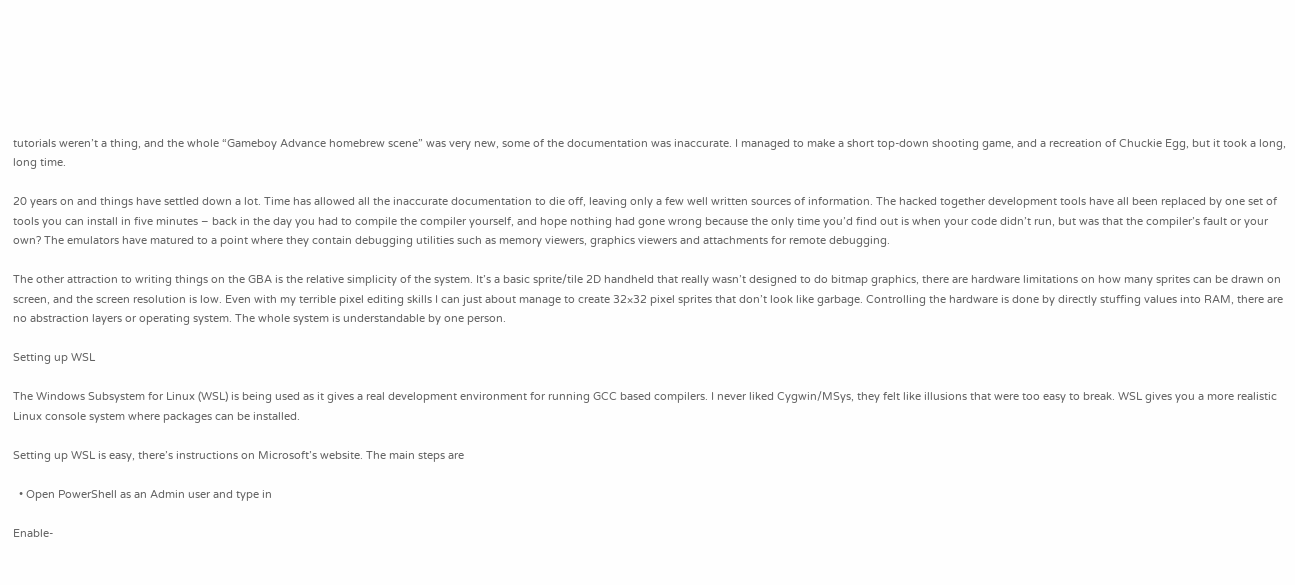tutorials weren’t a thing, and the whole “Gameboy Advance homebrew scene” was very new, some of the documentation was inaccurate. I managed to make a short top-down shooting game, and a recreation of Chuckie Egg, but it took a long, long time.

20 years on and things have settled down a lot. Time has allowed all the inaccurate documentation to die off, leaving only a few well written sources of information. The hacked together development tools have all been replaced by one set of tools you can install in five minutes – back in the day you had to compile the compiler yourself, and hope nothing had gone wrong because the only time you’d find out is when your code didn’t run, but was that the compiler’s fault or your own? The emulators have matured to a point where they contain debugging utilities such as memory viewers, graphics viewers and attachments for remote debugging.

The other attraction to writing things on the GBA is the relative simplicity of the system. It’s a basic sprite/tile 2D handheld that really wasn’t designed to do bitmap graphics, there are hardware limitations on how many sprites can be drawn on screen, and the screen resolution is low. Even with my terrible pixel editing skills I can just about manage to create 32×32 pixel sprites that don’t look like garbage. Controlling the hardware is done by directly stuffing values into RAM, there are no abstraction layers or operating system. The whole system is understandable by one person.

Setting up WSL

The Windows Subsystem for Linux (WSL) is being used as it gives a real development environment for running GCC based compilers. I never liked Cygwin/MSys, they felt like illusions that were too easy to break. WSL gives you a more realistic Linux console system where packages can be installed.

Setting up WSL is easy, there’s instructions on Microsoft’s website. The main steps are

  • Open PowerShell as an Admin user and type in

Enable-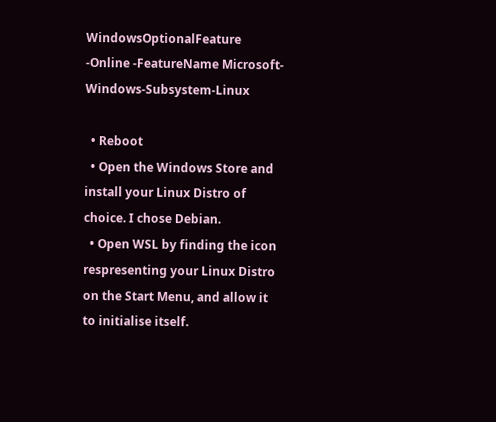WindowsOptionalFeature -Online -FeatureName Microsoft-Windows-Subsystem-Linux

  • Reboot
  • Open the Windows Store and install your Linux Distro of choice. I chose Debian.
  • Open WSL by finding the icon respresenting your Linux Distro on the Start Menu, and allow it to initialise itself.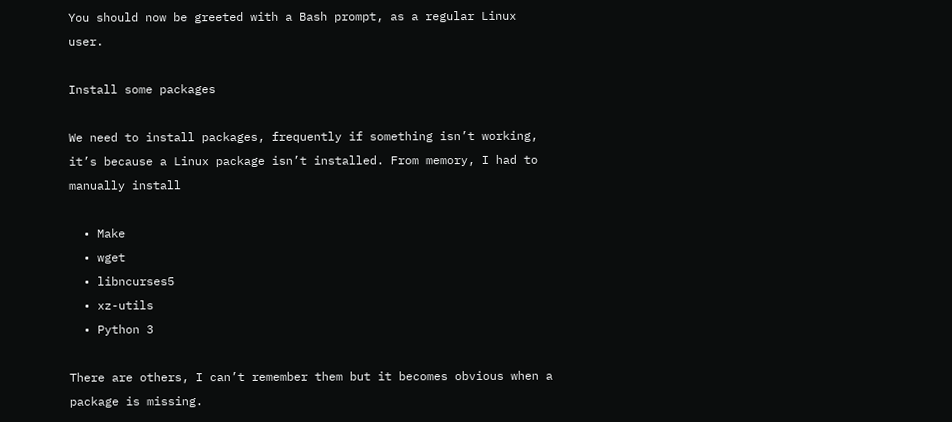You should now be greeted with a Bash prompt, as a regular Linux user.

Install some packages

We need to install packages, frequently if something isn’t working, it’s because a Linux package isn’t installed. From memory, I had to manually install

  • Make
  • wget
  • libncurses5
  • xz-utils
  • Python 3

There are others, I can’t remember them but it becomes obvious when a package is missing.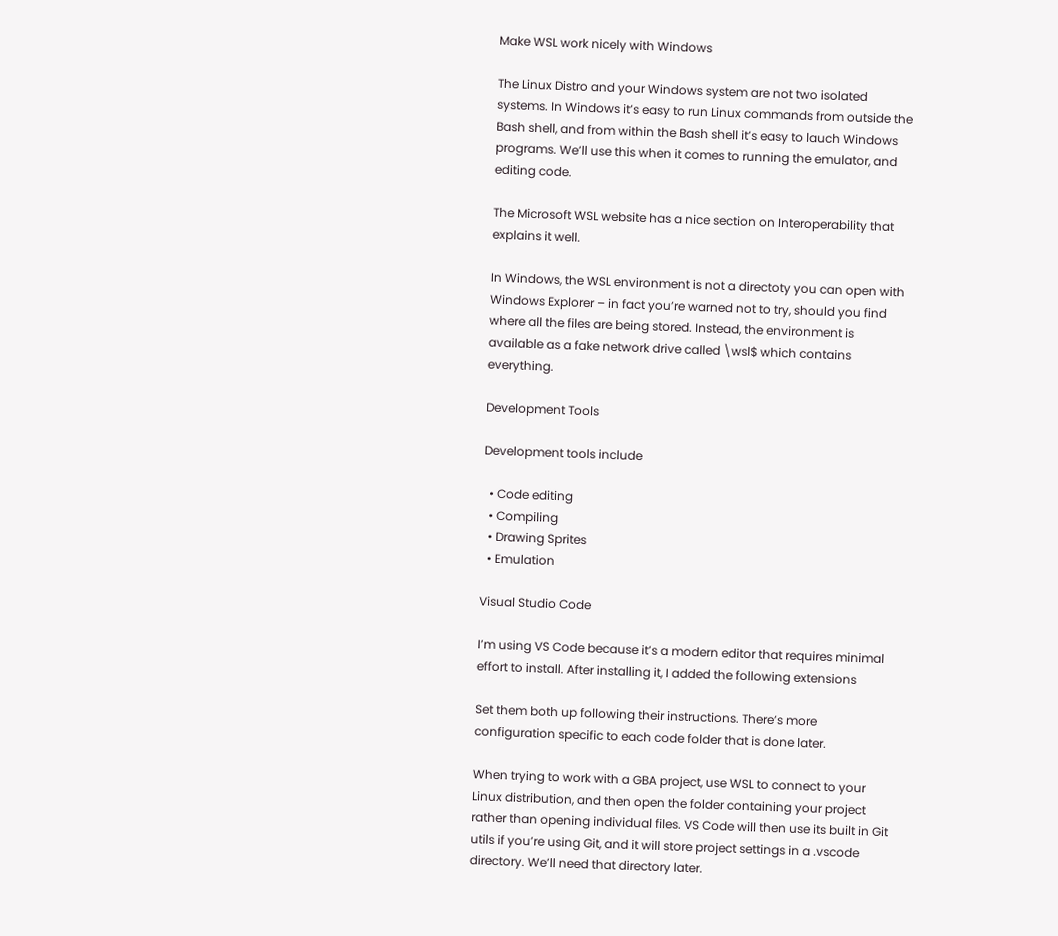Make WSL work nicely with Windows

The Linux Distro and your Windows system are not two isolated systems. In Windows it’s easy to run Linux commands from outside the Bash shell, and from within the Bash shell it’s easy to lauch Windows programs. We’ll use this when it comes to running the emulator, and editing code.

The Microsoft WSL website has a nice section on Interoperability that explains it well.

In Windows, the WSL environment is not a directoty you can open with Windows Explorer – in fact you’re warned not to try, should you find where all the files are being stored. Instead, the environment is available as a fake network drive called \wsl$ which contains everything.

Development Tools

Development tools include

  • Code editing
  • Compiling
  • Drawing Sprites
  • Emulation

Visual Studio Code

I’m using VS Code because it’s a modern editor that requires minimal effort to install. After installing it, I added the following extensions

Set them both up following their instructions. There’s more configuration specific to each code folder that is done later.

When trying to work with a GBA project, use WSL to connect to your Linux distribution, and then open the folder containing your project rather than opening individual files. VS Code will then use its built in Git utils if you’re using Git, and it will store project settings in a .vscode directory. We’ll need that directory later.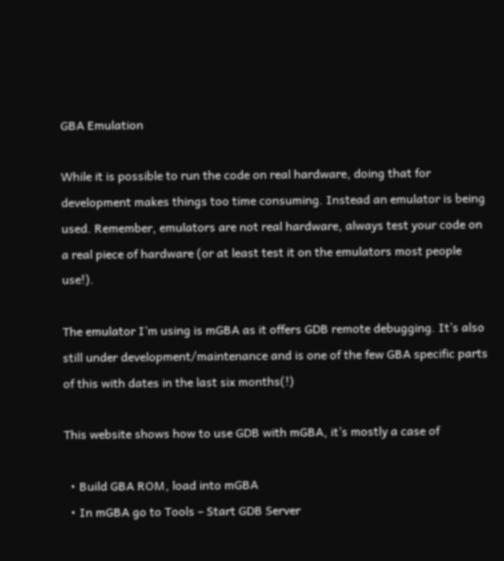GBA Emulation

While it is possible to run the code on real hardware, doing that for development makes things too time consuming. Instead an emulator is being used. Remember, emulators are not real hardware, always test your code on a real piece of hardware (or at least test it on the emulators most people use!).

The emulator I’m using is mGBA as it offers GDB remote debugging. It’s also still under development/maintenance and is one of the few GBA specific parts of this with dates in the last six months(!)

This website shows how to use GDB with mGBA, it’s mostly a case of

  • Build GBA ROM, load into mGBA
  • In mGBA go to Tools – Start GDB Server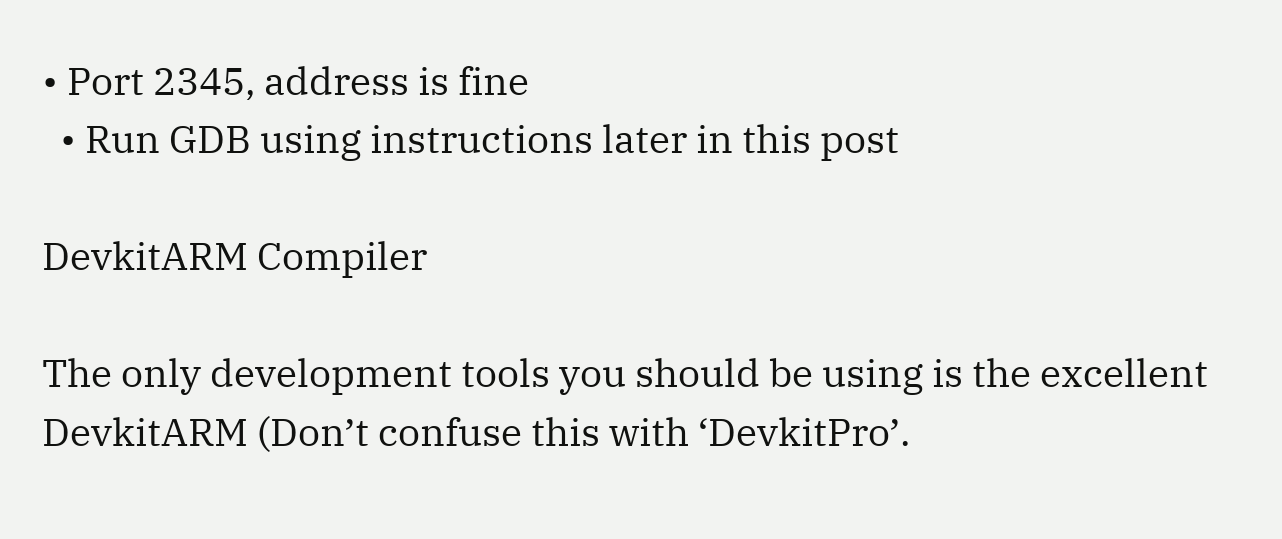• Port 2345, address is fine
  • Run GDB using instructions later in this post

DevkitARM Compiler

The only development tools you should be using is the excellent DevkitARM (Don’t confuse this with ‘DevkitPro’.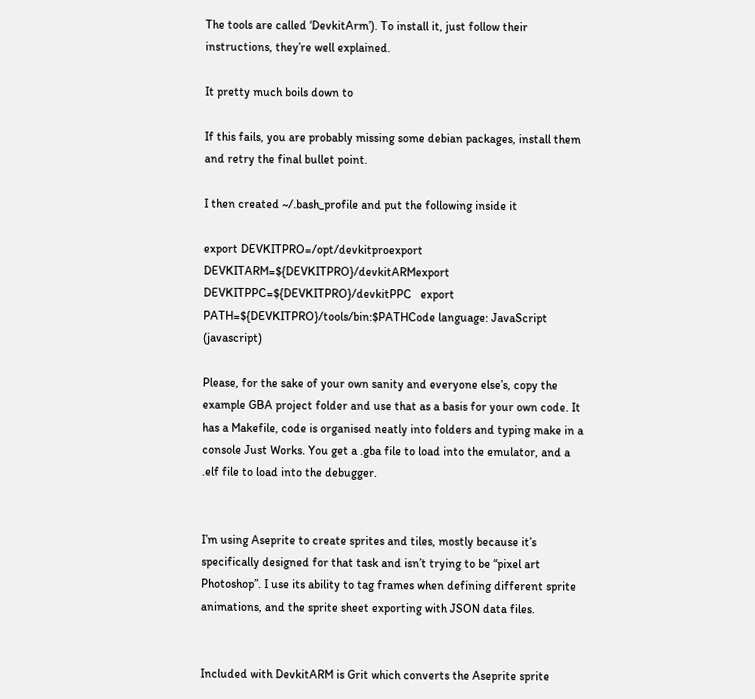The tools are called ‘DevkitArm’). To install it, just follow their instructions, they’re well explained.

It pretty much boils down to

If this fails, you are probably missing some debian packages, install them and retry the final bullet point.

I then created ~/.bash_profile and put the following inside it

export DEVKITPRO=/opt/devkitproexport DEVKITARM=${DEVKITPRO}/devkitARMexport DEVKITPPC=${DEVKITPRO}/devkitPPC   export PATH=${DEVKITPRO}/tools/bin:$PATHCode language: JavaScript (javascript)

Please, for the sake of your own sanity and everyone else’s, copy the example GBA project folder and use that as a basis for your own code. It has a Makefile, code is organised neatly into folders and typing make in a console Just Works. You get a .gba file to load into the emulator, and a .elf file to load into the debugger.


I’m using Aseprite to create sprites and tiles, mostly because it’s specifically designed for that task and isn’t trying to be “pixel art Photoshop”. I use its ability to tag frames when defining different sprite animations, and the sprite sheet exporting with JSON data files.


Included with DevkitARM is Grit which converts the Aseprite sprite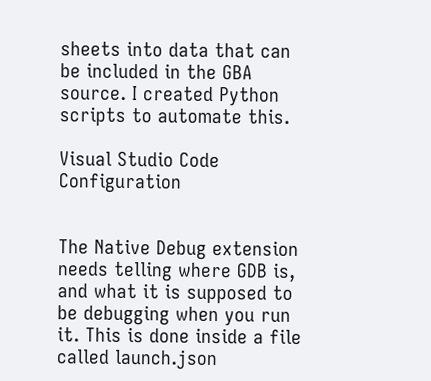sheets into data that can be included in the GBA source. I created Python scripts to automate this.

Visual Studio Code Configuration


The Native Debug extension needs telling where GDB is, and what it is supposed to be debugging when you run it. This is done inside a file called launch.json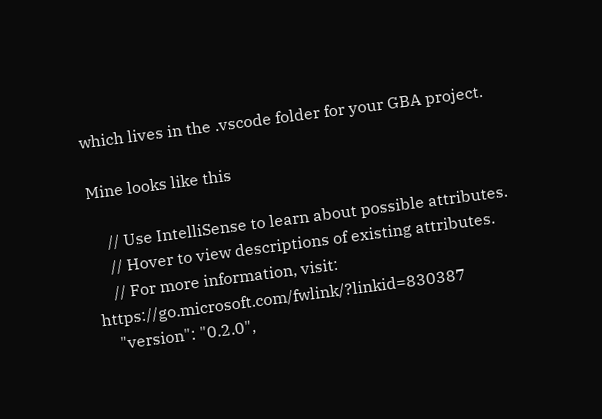which lives in the .vscode folder for your GBA project.

Mine looks like this

    // Use IntelliSense to learn about possible attributes.
    // Hover to view descriptions of existing attributes.
    // For more information, visit: https://go.microsoft.com/fwlink/?linkid=830387
    "version": "0.2.0",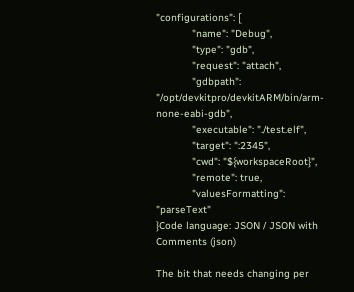"configurations": [
            "name": "Debug",
            "type": "gdb",
            "request": "attach",
            "gdbpath": "/opt/devkitpro/devkitARM/bin/arm-none-eabi-gdb",
            "executable": "./test.elf",
            "target": ":2345",
            "cwd": "${workspaceRoot}",
            "remote": true,
            "valuesFormatting": "parseText"
}Code language: JSON / JSON with Comments (json)

The bit that needs changing per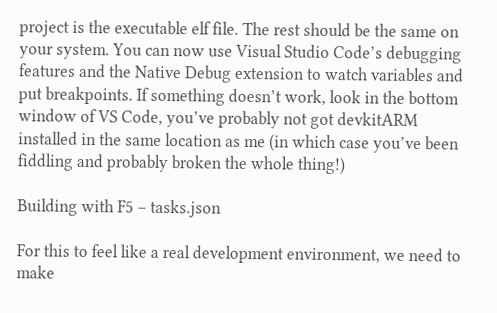project is the executable elf file. The rest should be the same on your system. You can now use Visual Studio Code’s debugging features and the Native Debug extension to watch variables and put breakpoints. If something doesn’t work, look in the bottom window of VS Code, you’ve probably not got devkitARM installed in the same location as me (in which case you’ve been fiddling and probably broken the whole thing!)

Building with F5 – tasks.json

For this to feel like a real development environment, we need to make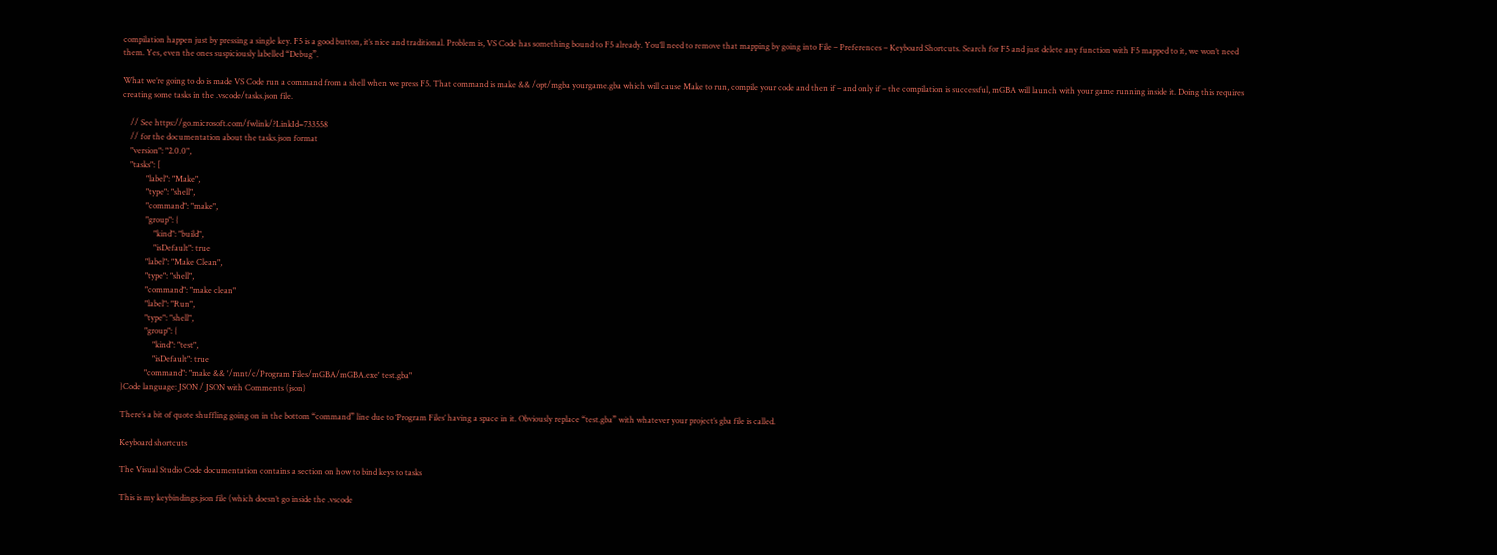compilation happen just by pressing a single key. F5 is a good button, it’s nice and traditional. Problem is, VS Code has something bound to F5 already. You’ll need to remove that mapping by going into File – Preferences – Keyboard Shortcuts. Search for F5 and just delete any function with F5 mapped to it, we won’t need them. Yes, even the ones suspiciously labelled “Debug”.

What we’re going to do is made VS Code run a command from a shell when we press F5. That command is make && /opt/mgba yourgame.gba which will cause Make to run, compile your code and then if – and only if – the compilation is successful, mGBA will launch with your game running inside it. Doing this requires creating some tasks in the .vscode/tasks.json file.

    // See https://go.microsoft.com/fwlink/?LinkId=733558
    // for the documentation about the tasks.json format
    "version": "2.0.0",
    "tasks": [
            "label": "Make",
            "type": "shell",
            "command": "make",
            "group": {
                "kind": "build",
                "isDefault": true
            "label": "Make Clean",
            "type": "shell",
            "command": "make clean"
            "label": "Run",
            "type": "shell",
            "group": {
                "kind": "test",
                "isDefault": true
            "command": "make && '/mnt/c/Program Files/mGBA/mGBA.exe' test.gba"
}Code language: JSON / JSON with Comments (json)

There’s a bit of quote shuffling going on in the bottom “command” line due to ‘Program Files’ having a space in it. Obviously replace “test.gba” with whatever your project’s gba file is called.

Keyboard shortcuts

The Visual Studio Code documentation contains a section on how to bind keys to tasks

This is my keybindings.json file (which doesn’t go inside the .vscode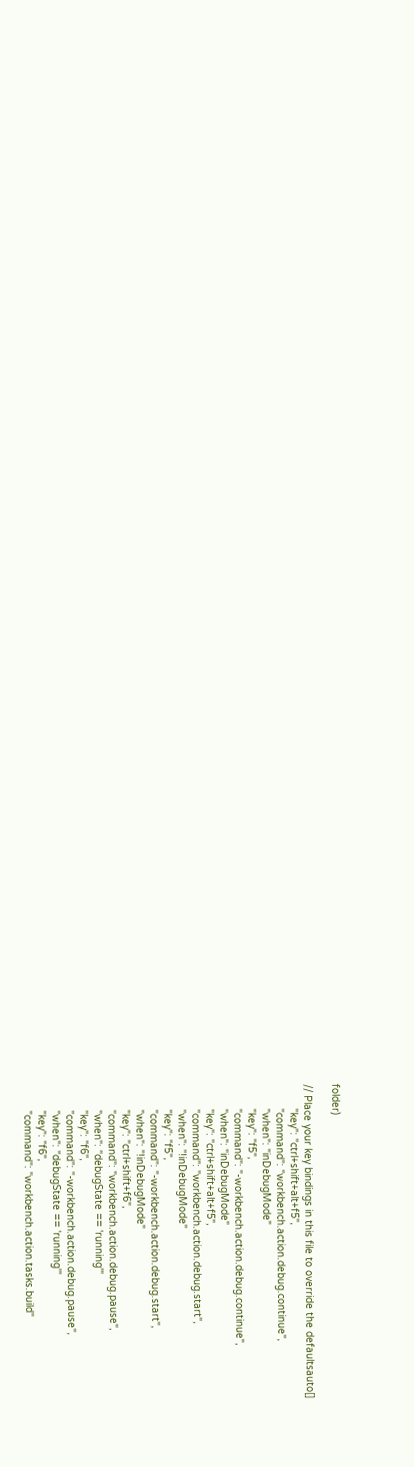folder)

// Place your key bindings in this file to override the defaultsauto[]
        "key": "ctrl+shift+alt+f5",
        "command": "workbench.action.debug.continue",
        "when": "inDebugMode"
        "key": "f5",
        "command": "-workbench.action.debug.continue",
        "when": "inDebugMode"
        "key": "ctrl+shift+alt+f5",
        "command": "workbench.action.debug.start",
        "when": "!inDebugMode"
        "key": "f5",
        "command": "-workbench.action.debug.start",
        "when": "!inDebugMode"
        "key": "ctrl+shift+f6",
        "command": "workbench.action.debug.pause",
        "when": "debugState == 'running'"
        "key": "f6",
        "command": "-workbench.action.debug.pause",
        "when": "debugState == 'running'"
        "key": "f6",
        "command": "workbench.action.tasks.build"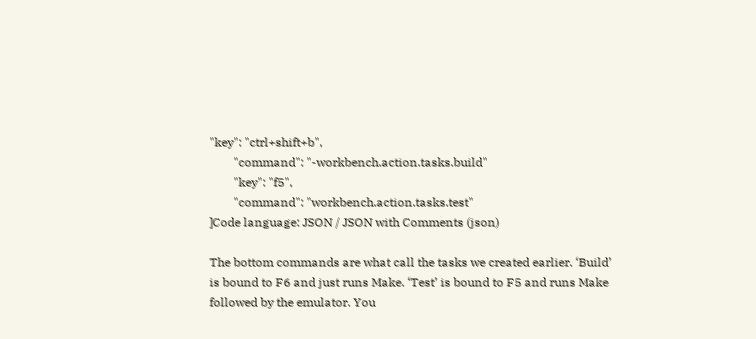"key": "ctrl+shift+b",
        "command": "-workbench.action.tasks.build"
        "key": "f5",
        "command": "workbench.action.tasks.test"
]Code language: JSON / JSON with Comments (json)

The bottom commands are what call the tasks we created earlier. ‘Build’ is bound to F6 and just runs Make. ‘Test’ is bound to F5 and runs Make followed by the emulator. You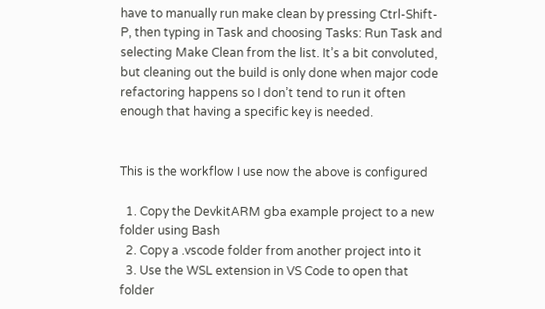have to manually run make clean by pressing Ctrl-Shift-P, then typing in Task and choosing Tasks: Run Task and selecting Make Clean from the list. It’s a bit convoluted, but cleaning out the build is only done when major code refactoring happens so I don’t tend to run it often enough that having a specific key is needed.


This is the workflow I use now the above is configured

  1. Copy the DevkitARM gba example project to a new folder using Bash
  2. Copy a .vscode folder from another project into it
  3. Use the WSL extension in VS Code to open that folder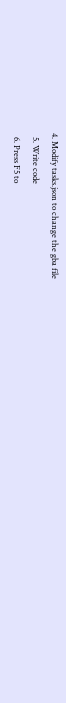4. Modify tasks.json to change the gba file
  5. Write code
  6. Press F5 to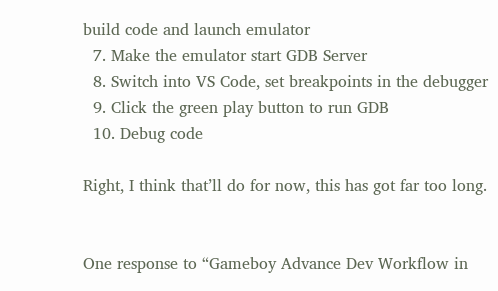build code and launch emulator
  7. Make the emulator start GDB Server
  8. Switch into VS Code, set breakpoints in the debugger
  9. Click the green play button to run GDB
  10. Debug code

Right, I think that’ll do for now, this has got far too long.


One response to “Gameboy Advance Dev Workflow in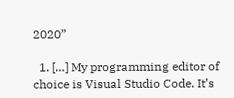2020”

  1. […] My programming editor of choice is Visual Studio Code. It’s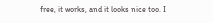free, it works, and it looks nice too. I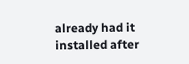already had it installed after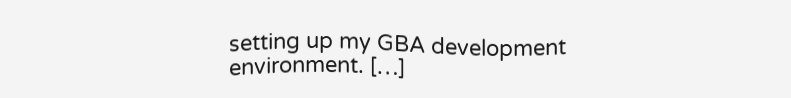setting up my GBA development environment. […]